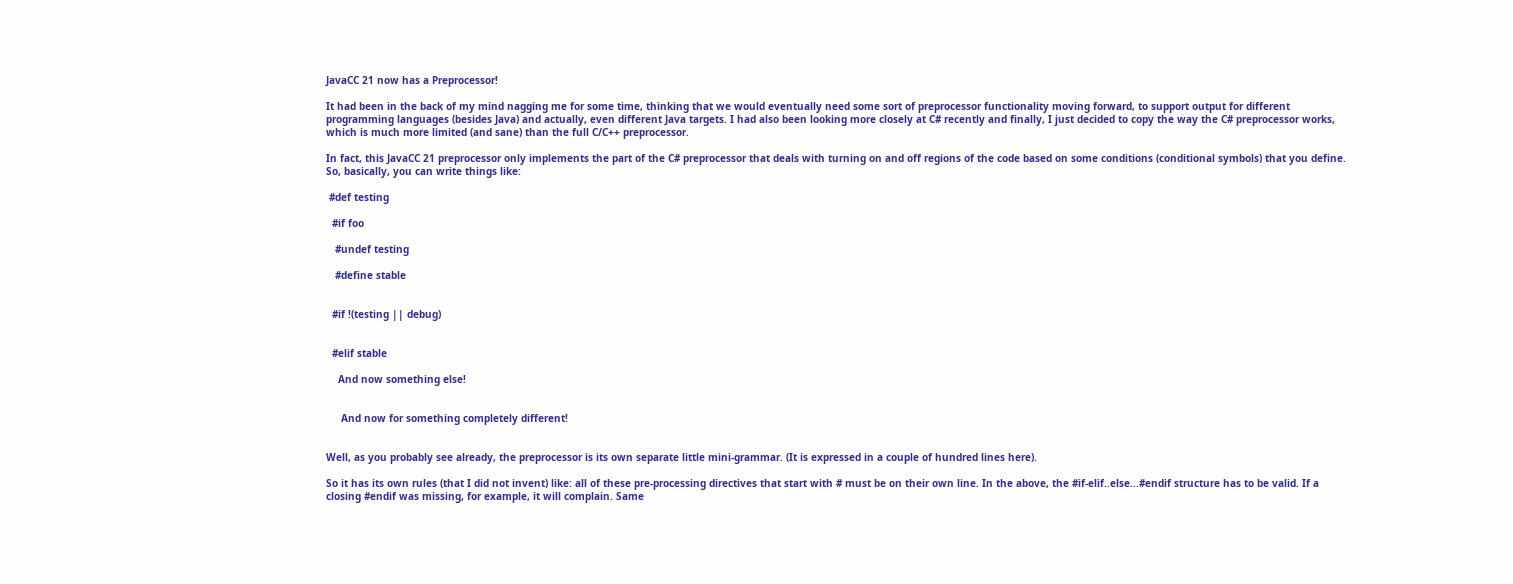JavaCC 21 now has a Preprocessor!

It had been in the back of my mind nagging me for some time, thinking that we would eventually need some sort of preprocessor functionality moving forward, to support output for different programming languages (besides Java) and actually, even different Java targets. I had also been looking more closely at C# recently and finally, I just decided to copy the way the C# preprocessor works, which is much more limited (and sane) than the full C/C++ preprocessor.

In fact, this JavaCC 21 preprocessor only implements the part of the C# preprocessor that deals with turning on and off regions of the code based on some conditions (conditional symbols) that you define. So, basically, you can write things like:

 #def testing

  #if foo

   #undef testing

   #define stable


  #if !(testing || debug)


  #elif stable

    And now something else!


     And now for something completely different!


Well, as you probably see already, the preprocessor is its own separate little mini-grammar. (It is expressed in a couple of hundred lines here).

So it has its own rules (that I did not invent) like: all of these pre-processing directives that start with # must be on their own line. In the above, the #if-elif..else...#endif structure has to be valid. If a closing #endif was missing, for example, it will complain. Same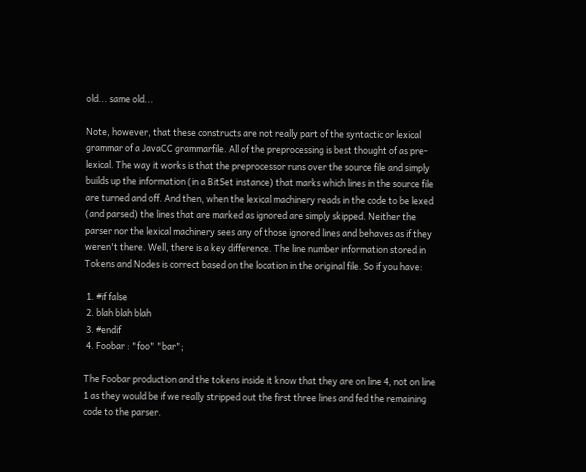old... same old...

Note, however, that these constructs are not really part of the syntactic or lexical grammar of a JavaCC grammarfile. All of the preprocessing is best thought of as pre-lexical. The way it works is that the preprocessor runs over the source file and simply builds up the information (in a BitSet instance) that marks which lines in the source file are turned and off. And then, when the lexical machinery reads in the code to be lexed (and parsed) the lines that are marked as ignored are simply skipped. Neither the parser nor the lexical machinery sees any of those ignored lines and behaves as if they weren't there. Well, there is a key difference. The line number information stored in Tokens and Nodes is correct based on the location in the original file. So if you have:

 1. #if false
 2. blah blah blah
 3. #endif
 4. Foobar : "foo" "bar";

The Foobar production and the tokens inside it know that they are on line 4, not on line 1 as they would be if we really stripped out the first three lines and fed the remaining code to the parser.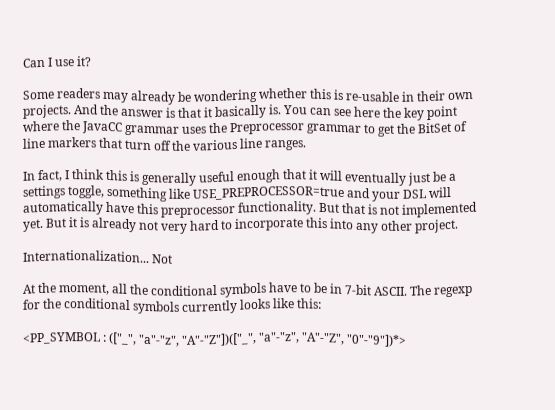Can I use it?

Some readers may already be wondering whether this is re-usable in their own projects. And the answer is that it basically is. You can see here the key point where the JavaCC grammar uses the Preprocessor grammar to get the BitSet of line markers that turn off the various line ranges.

In fact, I think this is generally useful enough that it will eventually just be a settings toggle, something like USE_PREPROCESSOR=true and your DSL will automatically have this preprocessor functionality. But that is not implemented yet. But it is already not very hard to incorporate this into any other project.

Internationalization... Not

At the moment, all the conditional symbols have to be in 7-bit ASCII. The regexp for the conditional symbols currently looks like this:

<PP_SYMBOL : (["_", "a"-"z", "A"-"Z"])(["_", "a"-"z", "A"-"Z", "0"-"9"])*>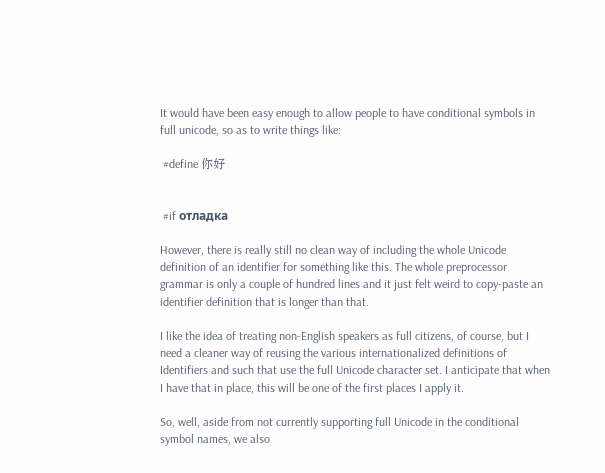It would have been easy enough to allow people to have conditional symbols in full unicode, so as to write things like:

 #define 你好


 #if отладка

However, there is really still no clean way of including the whole Unicode definition of an identifier for something like this. The whole preprocessor grammar is only a couple of hundred lines and it just felt weird to copy-paste an identifier definition that is longer than that.

I like the idea of treating non-English speakers as full citizens, of course, but I need a cleaner way of reusing the various internationalized definitions of Identifiers and such that use the full Unicode character set. I anticipate that when I have that in place, this will be one of the first places I apply it.

So, well, aside from not currently supporting full Unicode in the conditional symbol names, we also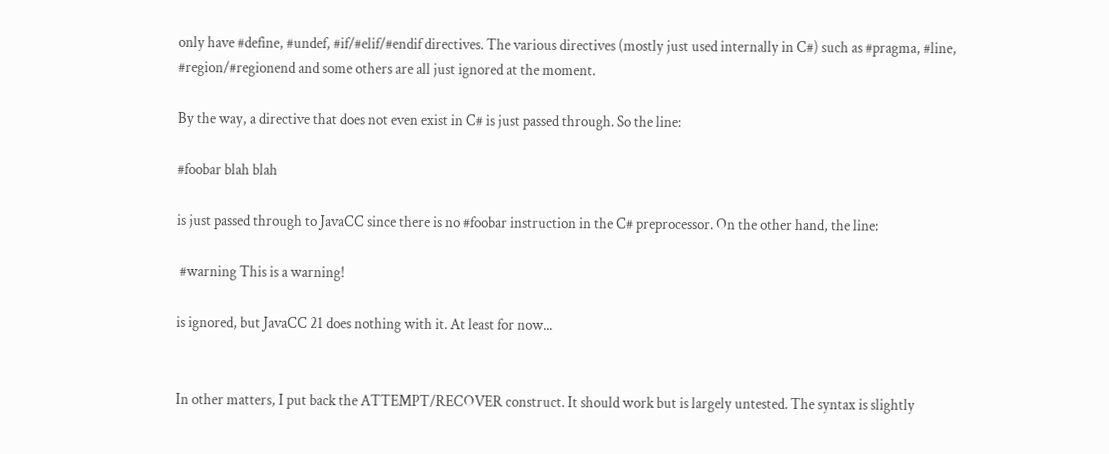only have #define, #undef, #if/#elif/#endif directives. The various directives (mostly just used internally in C#) such as #pragma, #line, #region/#regionend and some others are all just ignored at the moment.

By the way, a directive that does not even exist in C# is just passed through. So the line:

#foobar blah blah

is just passed through to JavaCC since there is no #foobar instruction in the C# preprocessor. On the other hand, the line:

 #warning This is a warning!

is ignored, but JavaCC 21 does nothing with it. At least for now...


In other matters, I put back the ATTEMPT/RECOVER construct. It should work but is largely untested. The syntax is slightly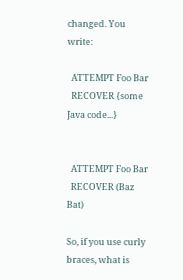changed. You write:

  ATTEMPT Foo Bar
  RECOVER {some Java code...}


  ATTEMPT Foo Bar
  RECOVER (Baz Bat)

So, if you use curly braces, what is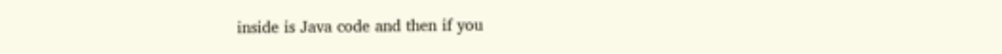inside is Java code and then if you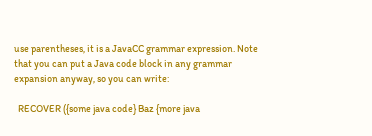use parentheses, it is a JavaCC grammar expression. Note that you can put a Java code block in any grammar expansion anyway, so you can write:

  RECOVER ({some java code} Baz {more java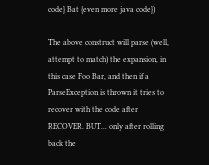code} Bat {even more java code})

The above construct will parse (well, attempt to match) the expansion, in this case Foo Bar, and then if a ParseException is thrown it tries to recover with the code after RECOVER. BUT... only after rolling back the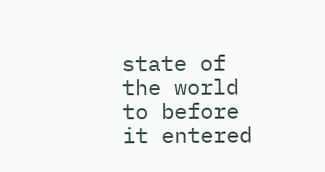state of the world to before it entered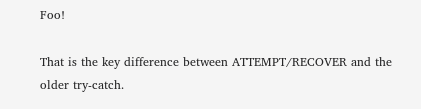Foo!

That is the key difference between ATTEMPT/RECOVER and the older try-catch.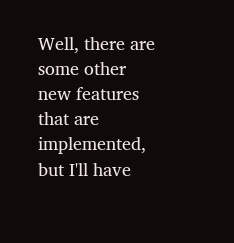Well, there are some other new features that are implemented, but I'll have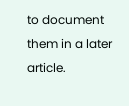to document them in a later article.